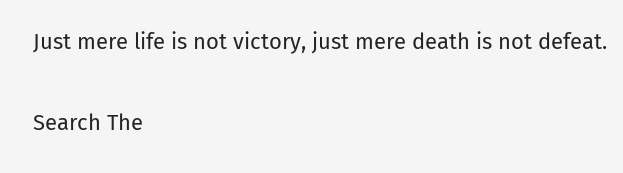Just mere life is not victory, just mere death is not defeat.

Search The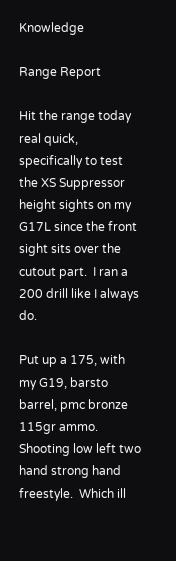Knowledge

Range Report

Hit the range today real quick, specifically to test the XS Suppressor height sights on my G17L since the front sight sits over the cutout part.  I ran a 200 drill like I always do.

Put up a 175, with my G19, barsto barrel, pmc bronze 115gr ammo.  Shooting low left two hand strong hand freestyle.  Which ill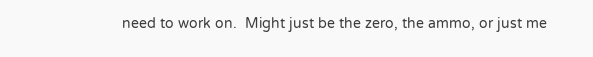need to work on.  Might just be the zero, the ammo, or just me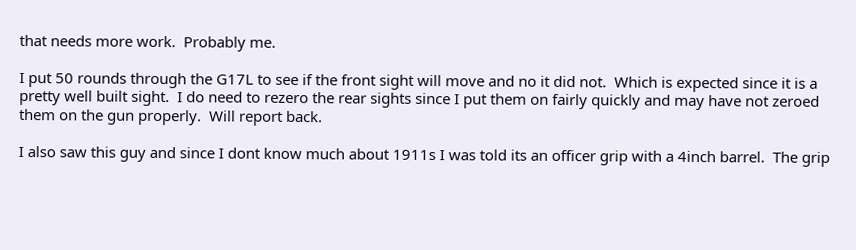that needs more work.  Probably me.

I put 50 rounds through the G17L to see if the front sight will move and no it did not.  Which is expected since it is a pretty well built sight.  I do need to rezero the rear sights since I put them on fairly quickly and may have not zeroed them on the gun properly.  Will report back.

I also saw this guy and since I dont know much about 1911s I was told its an officer grip with a 4inch barrel.  The grip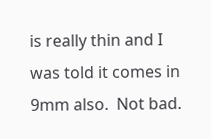is really thin and I was told it comes in 9mm also.  Not bad.